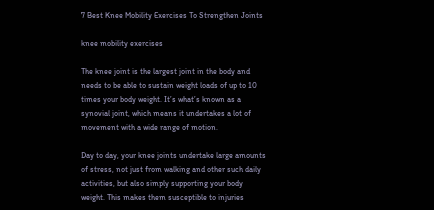7 Best Knee Mobility Exercises To Strengthen Joints

knee mobility exercises

The knee joint is the largest joint in the body and needs to be able to sustain weight loads of up to 10 times your body weight. It’s what’s known as a synovial joint, which means it undertakes a lot of movement with a wide range of motion.

Day to day, your knee joints undertake large amounts of stress, not just from walking and other such daily activities, but also simply supporting your body weight. This makes them susceptible to injuries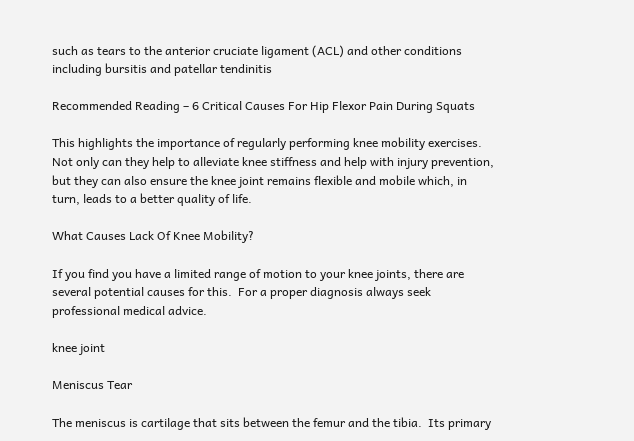such as tears to the anterior cruciate ligament (ACL) and other conditions including bursitis and patellar tendinitis

Recommended Reading – 6 Critical Causes For Hip Flexor Pain During Squats

This highlights the importance of regularly performing knee mobility exercises.  Not only can they help to alleviate knee stiffness and help with injury prevention, but they can also ensure the knee joint remains flexible and mobile which, in turn, leads to a better quality of life.

What Causes Lack Of Knee Mobility?

If you find you have a limited range of motion to your knee joints, there are several potential causes for this.  For a proper diagnosis always seek professional medical advice.

knee joint

Meniscus Tear

The meniscus is cartilage that sits between the femur and the tibia.  Its primary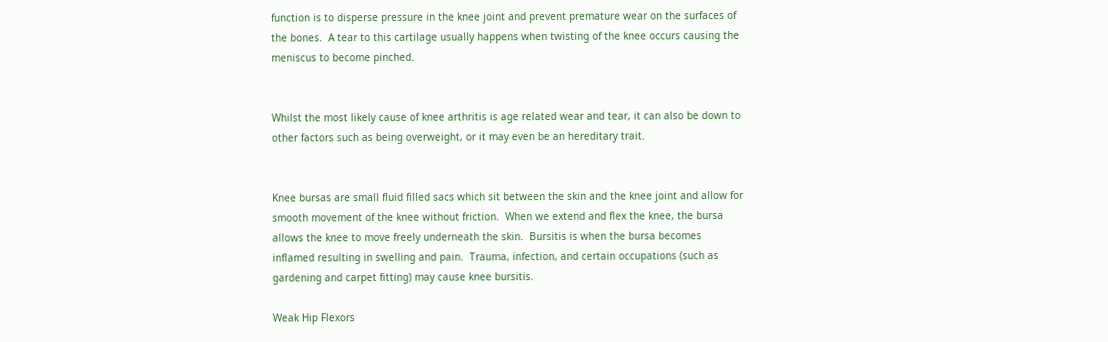function is to disperse pressure in the knee joint and prevent premature wear on the surfaces of the bones.  A tear to this cartilage usually happens when twisting of the knee occurs causing the meniscus to become pinched.


Whilst the most likely cause of knee arthritis is age related wear and tear, it can also be down to other factors such as being overweight, or it may even be an hereditary trait.


Knee bursas are small fluid filled sacs which sit between the skin and the knee joint and allow for smooth movement of the knee without friction.  When we extend and flex the knee, the bursa allows the knee to move freely underneath the skin.  Bursitis is when the bursa becomes inflamed resulting in swelling and pain.  Trauma, infection, and certain occupations (such as gardening and carpet fitting) may cause knee bursitis.

Weak Hip Flexors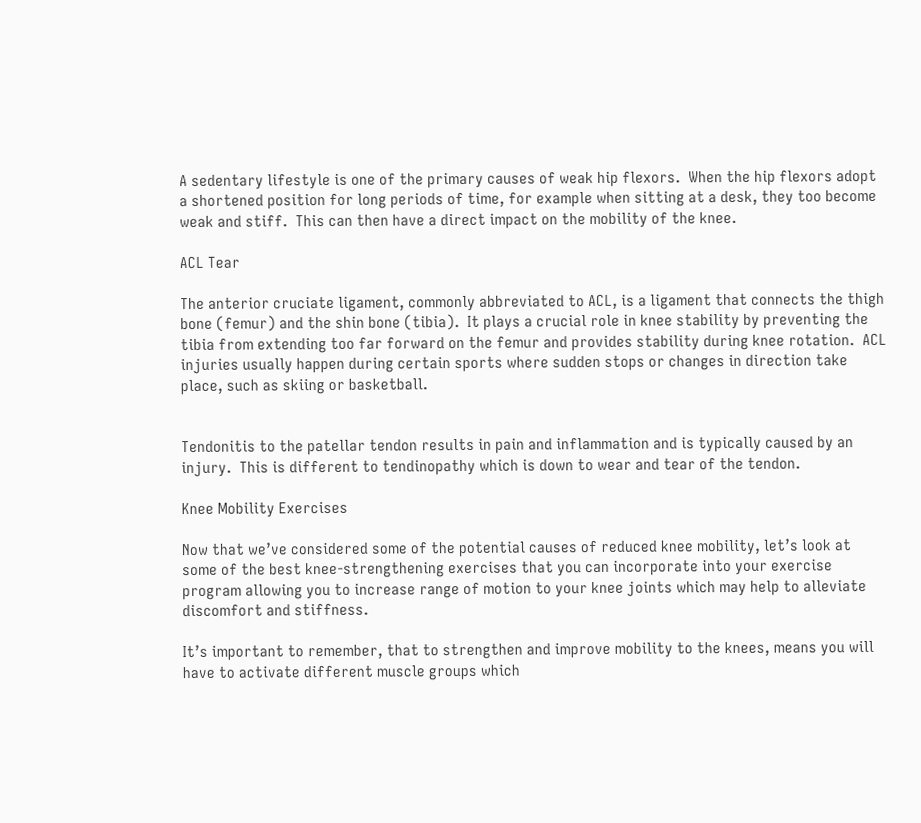A sedentary lifestyle is one of the primary causes of weak hip flexors.  When the hip flexors adopt a shortened position for long periods of time, for example when sitting at a desk, they too become weak and stiff.  This can then have a direct impact on the mobility of the knee.

ACL Tear

The anterior cruciate ligament, commonly abbreviated to ACL, is a ligament that connects the thigh bone (femur) and the shin bone (tibia).  It plays a crucial role in knee stability by preventing the tibia from extending too far forward on the femur and provides stability during knee rotation.  ACL injuries usually happen during certain sports where sudden stops or changes in direction take place, such as skiing or basketball.


Tendonitis to the patellar tendon results in pain and inflammation and is typically caused by an injury.  This is different to tendinopathy which is down to wear and tear of the tendon.

Knee Mobility Exercises

Now that we’ve considered some of the potential causes of reduced knee mobility, let’s look at some of the best knee-strengthening exercises that you can incorporate into your exercise program allowing you to increase range of motion to your knee joints which may help to alleviate discomfort and stiffness.

It’s important to remember, that to strengthen and improve mobility to the knees, means you will have to activate different muscle groups which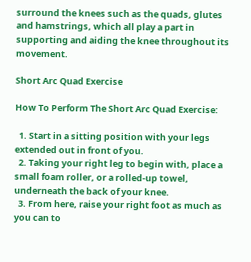surround the knees such as the quads, glutes and hamstrings, which all play a part in supporting and aiding the knee throughout its movement.

Short Arc Quad Exercise

How To Perform The Short Arc Quad Exercise:

  1. Start in a sitting position with your legs extended out in front of you.
  2. Taking your right leg to begin with, place a small foam roller, or a rolled-up towel, underneath the back of your knee.
  3. From here, raise your right foot as much as you can to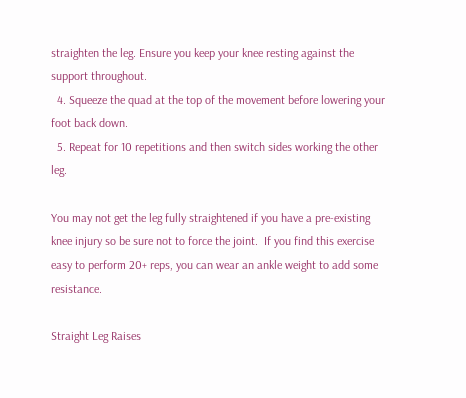straighten the leg. Ensure you keep your knee resting against the support throughout.
  4. Squeeze the quad at the top of the movement before lowering your foot back down.
  5. Repeat for 10 repetitions and then switch sides working the other leg.

You may not get the leg fully straightened if you have a pre-existing knee injury so be sure not to force the joint.  If you find this exercise easy to perform 20+ reps, you can wear an ankle weight to add some resistance.

Straight Leg Raises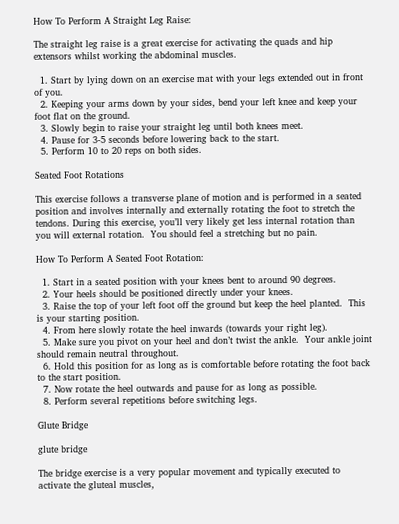How To Perform A Straight Leg Raise:

The straight leg raise is a great exercise for activating the quads and hip extensors whilst working the abdominal muscles.

  1. Start by lying down on an exercise mat with your legs extended out in front of you.
  2. Keeping your arms down by your sides, bend your left knee and keep your foot flat on the ground.
  3. Slowly begin to raise your straight leg until both knees meet.
  4. Pause for 3-5 seconds before lowering back to the start.
  5. Perform 10 to 20 reps on both sides.

Seated Foot Rotations

This exercise follows a transverse plane of motion and is performed in a seated position and involves internally and externally rotating the foot to stretch the tendons. During this exercise, you’ll very likely get less internal rotation than you will external rotation.  You should feel a stretching but no pain.

How To Perform A Seated Foot Rotation:

  1. Start in a seated position with your knees bent to around 90 degrees.
  2. Your heels should be positioned directly under your knees.
  3. Raise the top of your left foot off the ground but keep the heel planted.  This is your starting position.
  4. From here slowly rotate the heel inwards (towards your right leg).
  5. Make sure you pivot on your heel and don’t twist the ankle.  Your ankle joint should remain neutral throughout.
  6. Hold this position for as long as is comfortable before rotating the foot back to the start position.
  7. Now rotate the heel outwards and pause for as long as possible.
  8. Perform several repetitions before switching legs.

Glute Bridge

glute bridge

The bridge exercise is a very popular movement and typically executed to activate the gluteal muscles,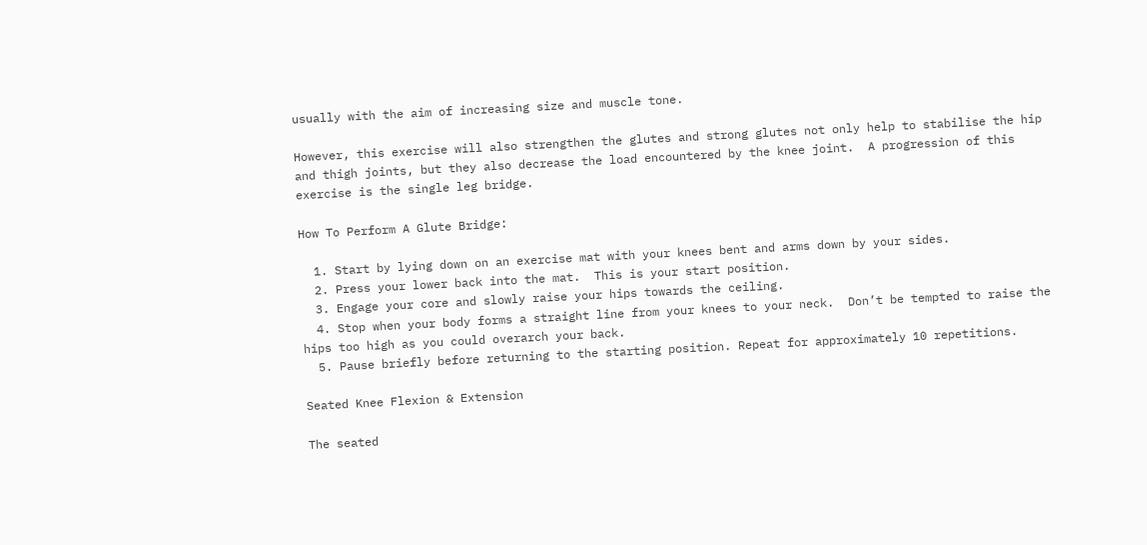usually with the aim of increasing size and muscle tone.

However, this exercise will also strengthen the glutes and strong glutes not only help to stabilise the hip and thigh joints, but they also decrease the load encountered by the knee joint.  A progression of this exercise is the single leg bridge.

How To Perform A Glute Bridge:

  1. Start by lying down on an exercise mat with your knees bent and arms down by your sides.
  2. Press your lower back into the mat.  This is your start position.
  3. Engage your core and slowly raise your hips towards the ceiling.
  4. Stop when your body forms a straight line from your knees to your neck.  Don’t be tempted to raise the hips too high as you could overarch your back.
  5. Pause briefly before returning to the starting position. Repeat for approximately 10 repetitions.

Seated Knee Flexion & Extension

The seated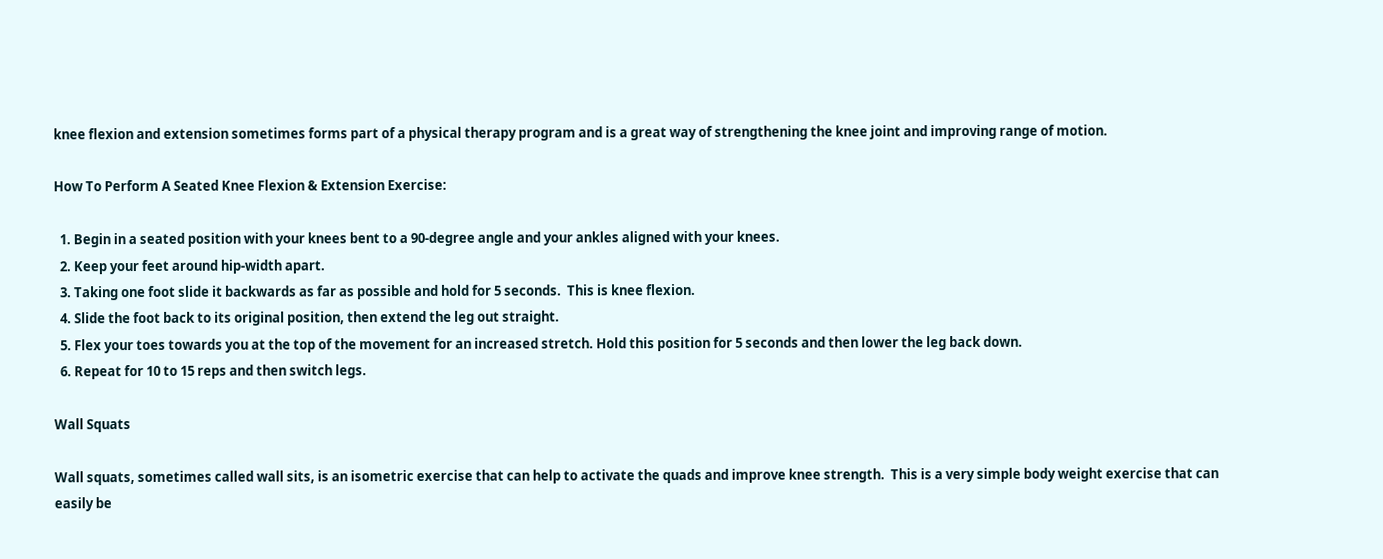knee flexion and extension sometimes forms part of a physical therapy program and is a great way of strengthening the knee joint and improving range of motion.

How To Perform A Seated Knee Flexion & Extension Exercise:

  1. Begin in a seated position with your knees bent to a 90-degree angle and your ankles aligned with your knees.
  2. Keep your feet around hip-width apart.
  3. Taking one foot slide it backwards as far as possible and hold for 5 seconds.  This is knee flexion.
  4. Slide the foot back to its original position, then extend the leg out straight.
  5. Flex your toes towards you at the top of the movement for an increased stretch. Hold this position for 5 seconds and then lower the leg back down.
  6. Repeat for 10 to 15 reps and then switch legs.

Wall Squats

Wall squats, sometimes called wall sits, is an isometric exercise that can help to activate the quads and improve knee strength.  This is a very simple body weight exercise that can easily be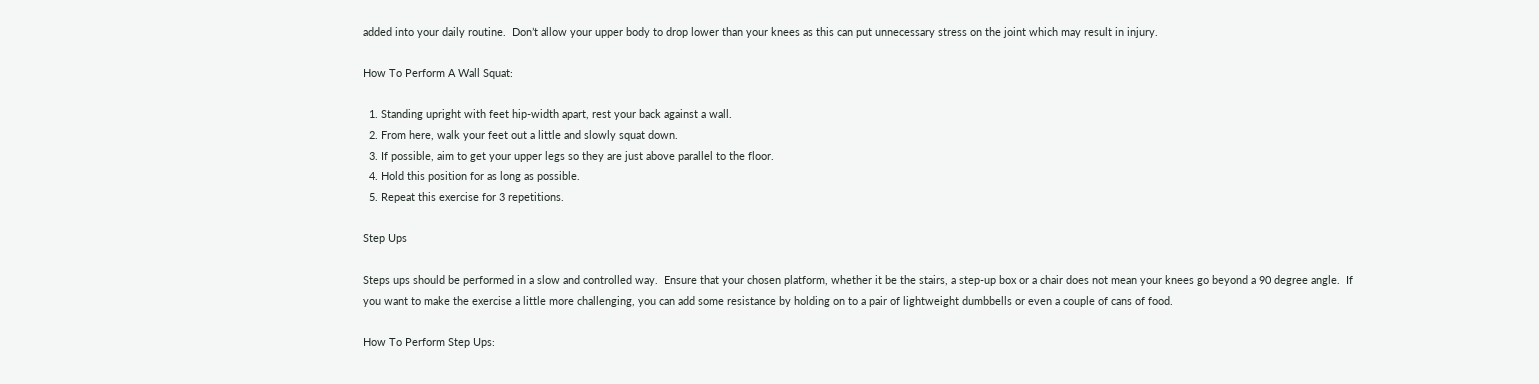added into your daily routine.  Don’t allow your upper body to drop lower than your knees as this can put unnecessary stress on the joint which may result in injury.

How To Perform A Wall Squat:

  1. Standing upright with feet hip-width apart, rest your back against a wall.
  2. From here, walk your feet out a little and slowly squat down.
  3. If possible, aim to get your upper legs so they are just above parallel to the floor.
  4. Hold this position for as long as possible.
  5. Repeat this exercise for 3 repetitions.

Step Ups

Steps ups should be performed in a slow and controlled way.  Ensure that your chosen platform, whether it be the stairs, a step-up box or a chair does not mean your knees go beyond a 90 degree angle.  If you want to make the exercise a little more challenging, you can add some resistance by holding on to a pair of lightweight dumbbells or even a couple of cans of food.

How To Perform Step Ups: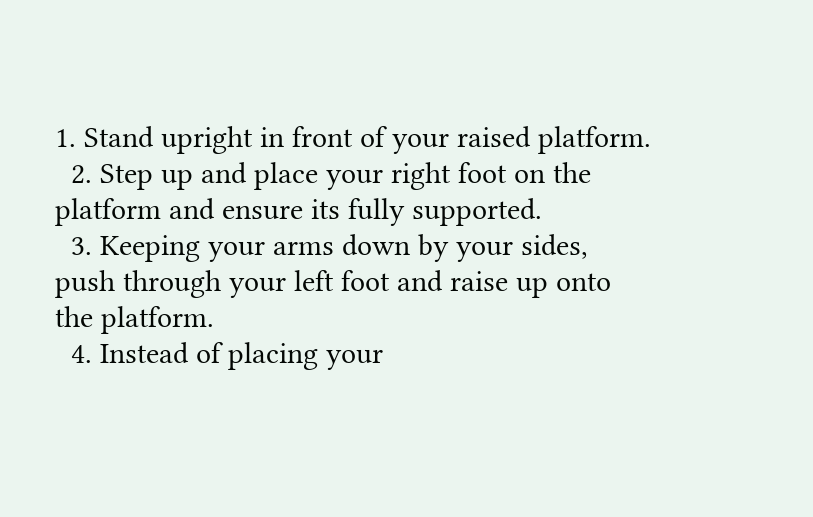1. Stand upright in front of your raised platform.
  2. Step up and place your right foot on the platform and ensure its fully supported.
  3. Keeping your arms down by your sides, push through your left foot and raise up onto the platform.
  4. Instead of placing your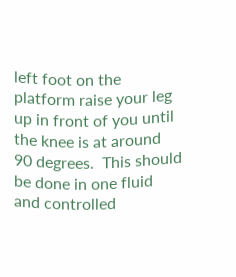left foot on the platform raise your leg up in front of you until the knee is at around 90 degrees.  This should be done in one fluid and controlled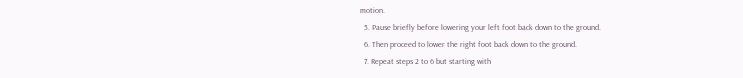motion.
  5. Pause briefly before lowering your left foot back down to the ground.
  6. Then proceed to lower the right foot back down to the ground.
  7. Repeat steps 2 to 6 but starting with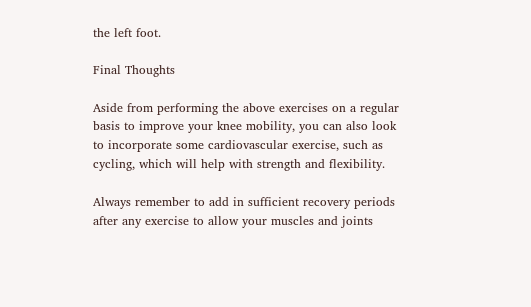the left foot.

Final Thoughts

Aside from performing the above exercises on a regular basis to improve your knee mobility, you can also look to incorporate some cardiovascular exercise, such as cycling, which will help with strength and flexibility.

Always remember to add in sufficient recovery periods after any exercise to allow your muscles and joints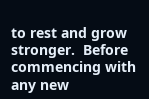to rest and grow stronger.  Before commencing with any new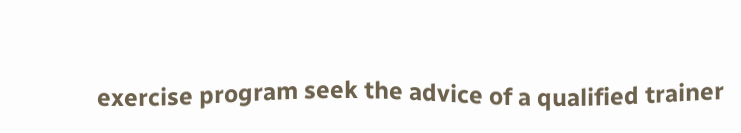exercise program seek the advice of a qualified trainer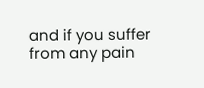and if you suffer from any pain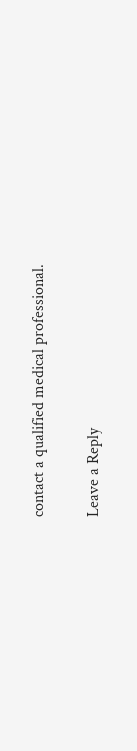contact a qualified medical professional.

Leave a Reply